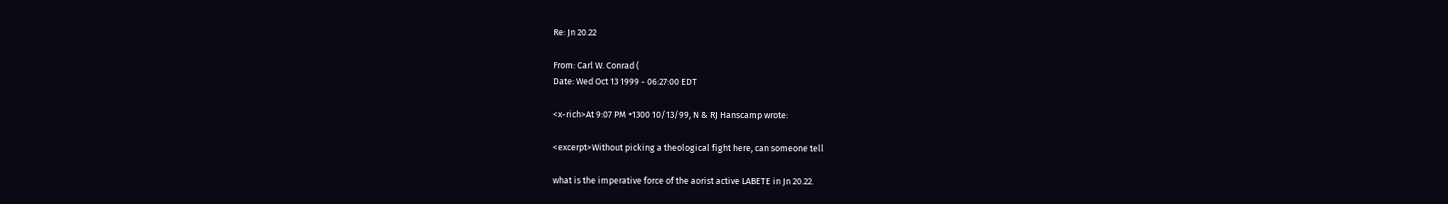Re: Jn 20.22

From: Carl W. Conrad (
Date: Wed Oct 13 1999 - 06:27:00 EDT

<x-rich>At 9:07 PM +1300 10/13/99, N & RJ Hanscamp wrote:

<excerpt>Without picking a theological fight here, can someone tell

what is the imperative force of the aorist active LABETE in Jn 20.22.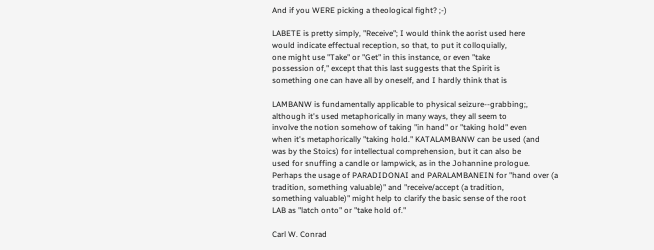And if you WERE picking a theological fight? ;-)

LABETE is pretty simply, "Receive"; I would think the aorist used here
would indicate effectual reception, so that, to put it colloquially,
one might use "Take" or "Get" in this instance, or even "take
possession of," except that this last suggests that the Spirit is
something one can have all by oneself, and I hardly think that is

LAMBANW is fundamentally applicable to physical seizure--grabbing;,
although it's used metaphorically in many ways, they all seem to
involve the notion somehow of taking "in hand" or "taking hold" even
when it's metaphorically "taking hold." KATALAMBANW can be used (and
was by the Stoics) for intellectual comprehension, but it can also be
used for snuffing a candle or lampwick, as in the Johannine prologue.
Perhaps the usage of PARADIDONAI and PARALAMBANEIN for "hand over (a
tradition, something valuable)" and "receive/accept (a tradition,
something valuable)" might help to clarify the basic sense of the root
LAB as "latch onto" or "take hold of."

Carl W. Conrad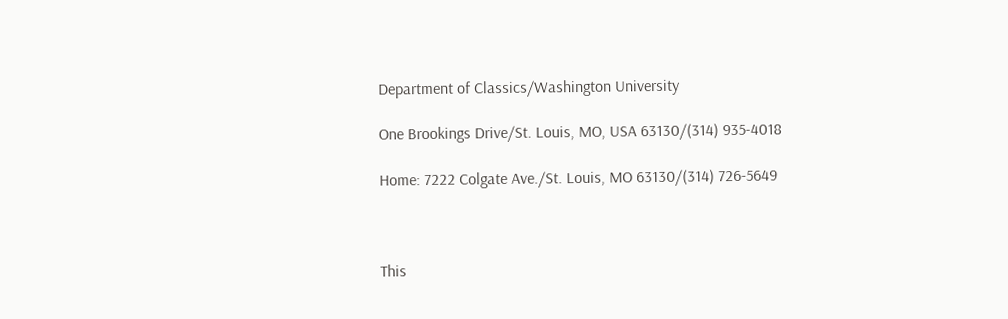Department of Classics/Washington University

One Brookings Drive/St. Louis, MO, USA 63130/(314) 935-4018

Home: 7222 Colgate Ave./St. Louis, MO 63130/(314) 726-5649



This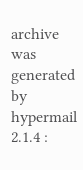archive was generated by hypermail 2.1.4 :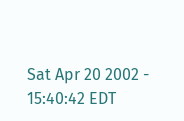Sat Apr 20 2002 - 15:40:42 EDT